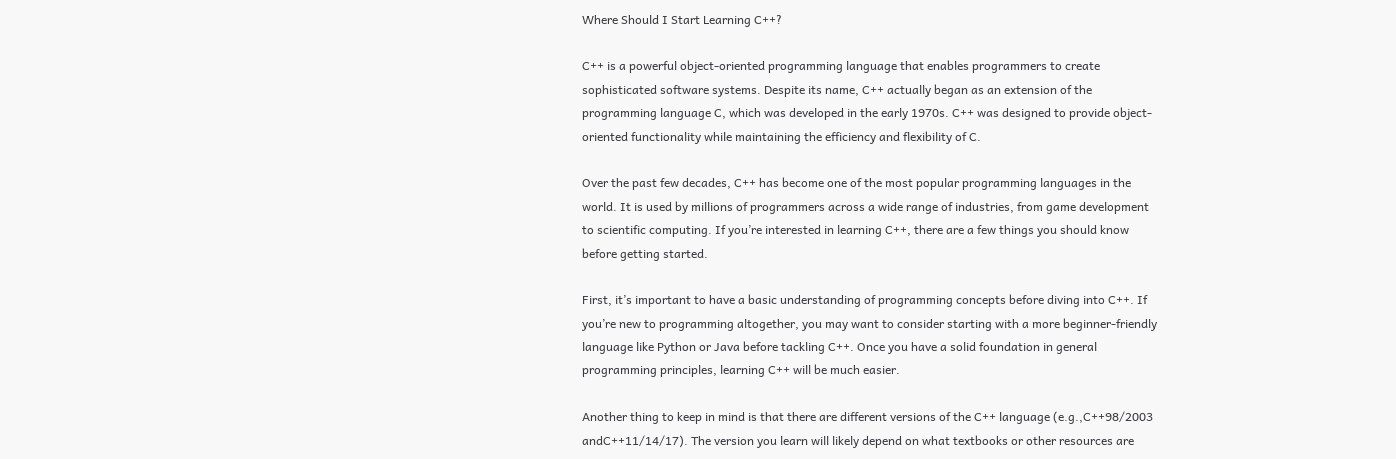Where Should I Start Learning C++?

C++ is a powerful object-oriented programming language that enables programmers to create sophisticated software systems. Despite its name, C++ actually began as an extension of the programming language C, which was developed in the early 1970s. C++ was designed to provide object-oriented functionality while maintaining the efficiency and flexibility of C.

Over the past few decades, C++ has become one of the most popular programming languages in the world. It is used by millions of programmers across a wide range of industries, from game development to scientific computing. If you’re interested in learning C++, there are a few things you should know before getting started.

First, it’s important to have a basic understanding of programming concepts before diving into C++. If you’re new to programming altogether, you may want to consider starting with a more beginner-friendly language like Python or Java before tackling C++. Once you have a solid foundation in general programming principles, learning C++ will be much easier.

Another thing to keep in mind is that there are different versions of the C++ language (e.g.,C++98/2003 andC++11/14/17). The version you learn will likely depend on what textbooks or other resources are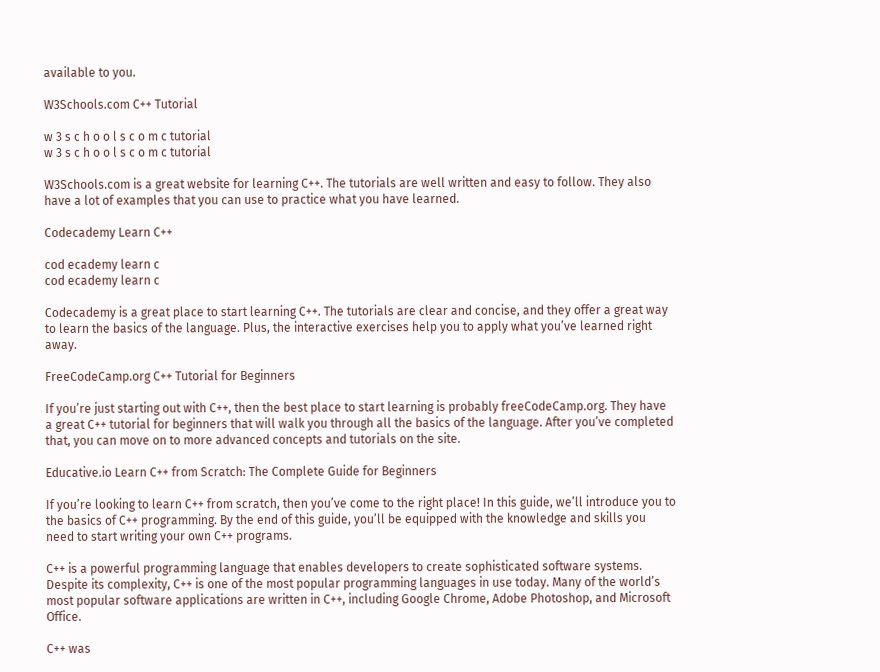available to you.

W3Schools.com C++ Tutorial

w 3 s c h o o l s c o m c tutorial
w 3 s c h o o l s c o m c tutorial

W3Schools.com is a great website for learning C++. The tutorials are well written and easy to follow. They also have a lot of examples that you can use to practice what you have learned.

Codecademy Learn C++

cod ecademy learn c
cod ecademy learn c

Codecademy is a great place to start learning C++. The tutorials are clear and concise, and they offer a great way to learn the basics of the language. Plus, the interactive exercises help you to apply what you’ve learned right away.

FreeCodeCamp.org C++ Tutorial for Beginners

If you’re just starting out with C++, then the best place to start learning is probably freeCodeCamp.org. They have a great C++ tutorial for beginners that will walk you through all the basics of the language. After you’ve completed that, you can move on to more advanced concepts and tutorials on the site.

Educative.io Learn C++ from Scratch: The Complete Guide for Beginners

If you’re looking to learn C++ from scratch, then you’ve come to the right place! In this guide, we’ll introduce you to the basics of C++ programming. By the end of this guide, you’ll be equipped with the knowledge and skills you need to start writing your own C++ programs.

C++ is a powerful programming language that enables developers to create sophisticated software systems. Despite its complexity, C++ is one of the most popular programming languages in use today. Many of the world’s most popular software applications are written in C++, including Google Chrome, Adobe Photoshop, and Microsoft Office.

C++ was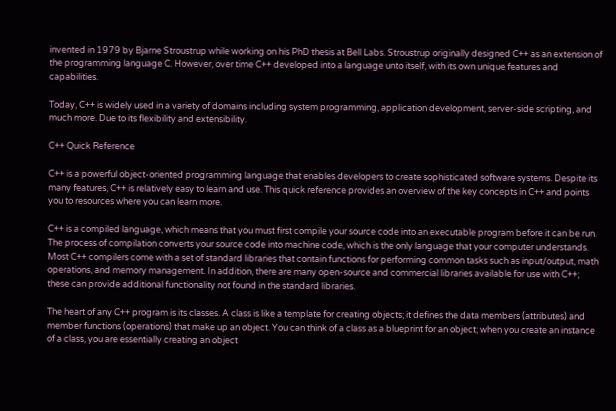invented in 1979 by Bjarne Stroustrup while working on his PhD thesis at Bell Labs. Stroustrup originally designed C++ as an extension of the programming language C. However, over time C++ developed into a language unto itself, with its own unique features and capabilities.

Today, C++ is widely used in a variety of domains including system programming, application development, server-side scripting, and much more. Due to its flexibility and extensibility.

C++ Quick Reference

C++ is a powerful object-oriented programming language that enables developers to create sophisticated software systems. Despite its many features, C++ is relatively easy to learn and use. This quick reference provides an overview of the key concepts in C++ and points you to resources where you can learn more.

C++ is a compiled language, which means that you must first compile your source code into an executable program before it can be run. The process of compilation converts your source code into machine code, which is the only language that your computer understands. Most C++ compilers come with a set of standard libraries that contain functions for performing common tasks such as input/output, math operations, and memory management. In addition, there are many open-source and commercial libraries available for use with C++; these can provide additional functionality not found in the standard libraries.

The heart of any C++ program is its classes. A class is like a template for creating objects; it defines the data members (attributes) and member functions (operations) that make up an object. You can think of a class as a blueprint for an object; when you create an instance of a class, you are essentially creating an object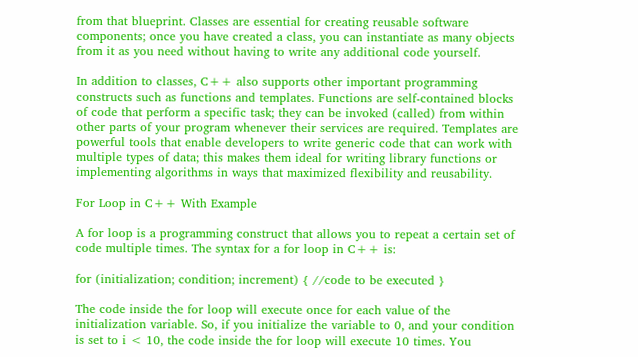from that blueprint. Classes are essential for creating reusable software components; once you have created a class, you can instantiate as many objects from it as you need without having to write any additional code yourself.

In addition to classes, C++ also supports other important programming constructs such as functions and templates. Functions are self-contained blocks of code that perform a specific task; they can be invoked (called) from within other parts of your program whenever their services are required. Templates are powerful tools that enable developers to write generic code that can work with multiple types of data; this makes them ideal for writing library functions or implementing algorithms in ways that maximized flexibility and reusability.

For Loop in C++ With Example

A for loop is a programming construct that allows you to repeat a certain set of code multiple times. The syntax for a for loop in C++ is:

for (initialization; condition; increment) { //code to be executed }

The code inside the for loop will execute once for each value of the initialization variable. So, if you initialize the variable to 0, and your condition is set to i < 10, the code inside the for loop will execute 10 times. You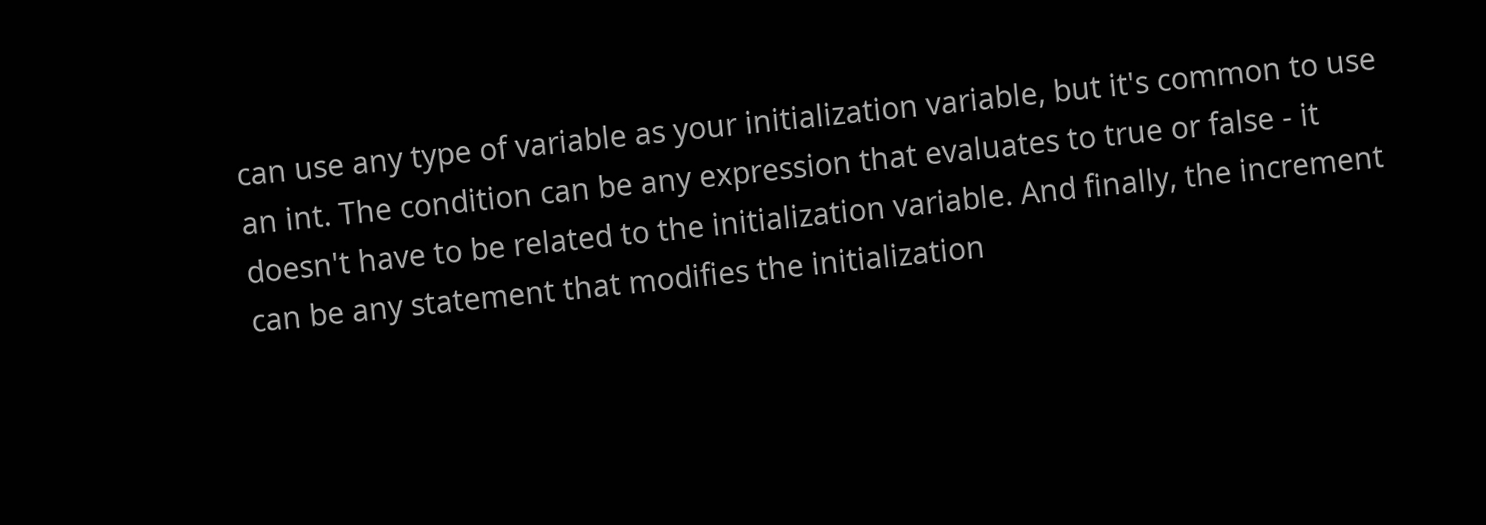can use any type of variable as your initialization variable, but it's common to use an int. The condition can be any expression that evaluates to true or false - it doesn't have to be related to the initialization variable. And finally, the increment can be any statement that modifies the initialization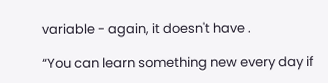variable - again, it doesn't have .

“You can learn something new every day if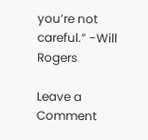you’re not careful.” -Will Rogers

Leave a Comment